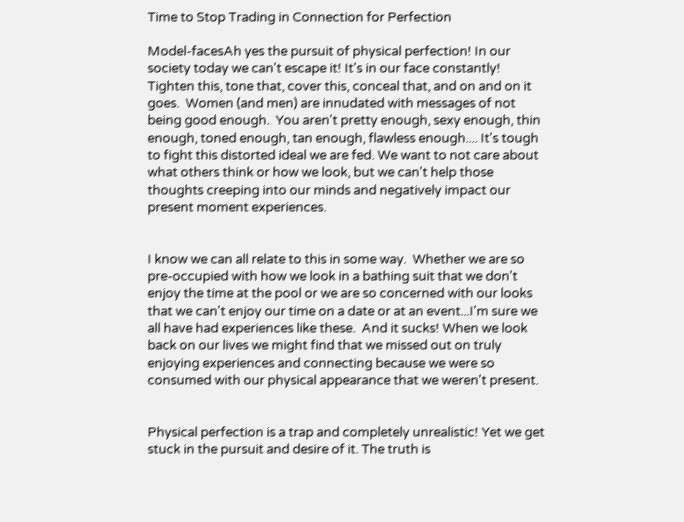Time to Stop Trading in Connection for Perfection

Model-facesAh yes the pursuit of physical perfection! In our society today we can't escape it! It's in our face constantly! Tighten this, tone that, cover this, conceal that, and on and on it goes.  Women (and men) are innudated with messages of not being good enough.  You aren't pretty enough, sexy enough, thin enough, toned enough, tan enough, flawless enough.... It's tough to fight this distorted ideal we are fed. We want to not care about what others think or how we look, but we can't help those thoughts creeping into our minds and negatively impact our present moment experiences.


I know we can all relate to this in some way.  Whether we are so pre-occupied with how we look in a bathing suit that we don't enjoy the time at the pool or we are so concerned with our looks that we can't enjoy our time on a date or at an event...I'm sure we all have had experiences like these.  And it sucks! When we look back on our lives we might find that we missed out on truly enjoying experiences and connecting because we were so consumed with our physical appearance that we weren't present.


Physical perfection is a trap and completely unrealistic! Yet we get stuck in the pursuit and desire of it. The truth is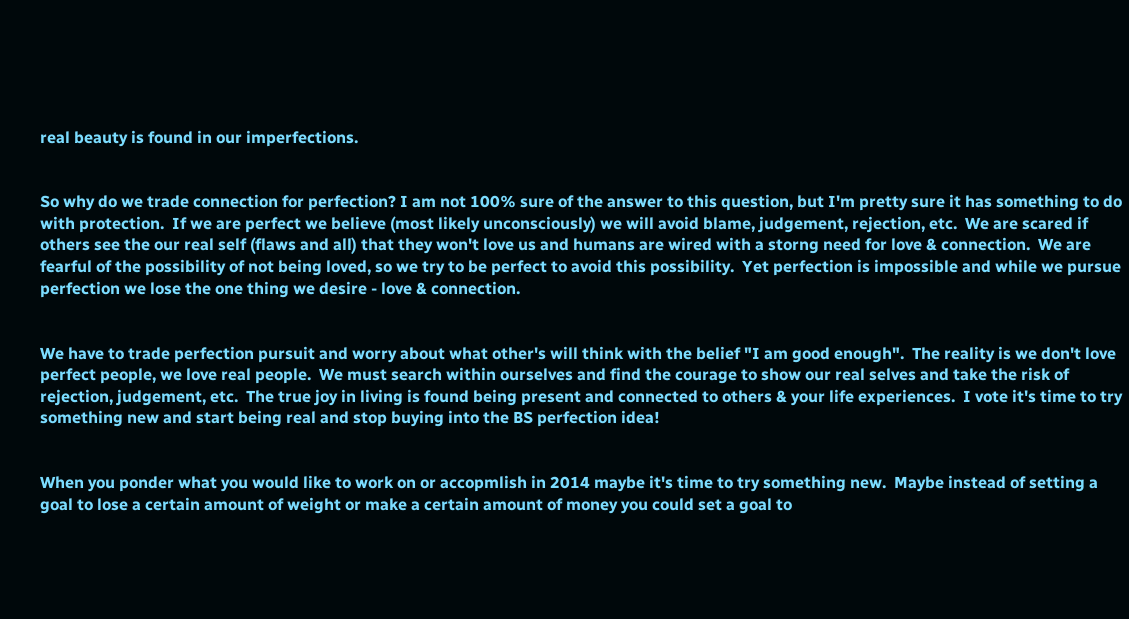real beauty is found in our imperfections.


So why do we trade connection for perfection? I am not 100% sure of the answer to this question, but I'm pretty sure it has something to do with protection.  If we are perfect we believe (most likely unconsciously) we will avoid blame, judgement, rejection, etc.  We are scared if others see the our real self (flaws and all) that they won't love us and humans are wired with a storng need for love & connection.  We are fearful of the possibility of not being loved, so we try to be perfect to avoid this possibility.  Yet perfection is impossible and while we pursue perfection we lose the one thing we desire - love & connection.


We have to trade perfection pursuit and worry about what other's will think with the belief "I am good enough".  The reality is we don't love perfect people, we love real people.  We must search within ourselves and find the courage to show our real selves and take the risk of rejection, judgement, etc.  The true joy in living is found being present and connected to others & your life experiences.  I vote it's time to try something new and start being real and stop buying into the BS perfection idea!


When you ponder what you would like to work on or accopmlish in 2014 maybe it's time to try something new.  Maybe instead of setting a goal to lose a certain amount of weight or make a certain amount of money you could set a goal to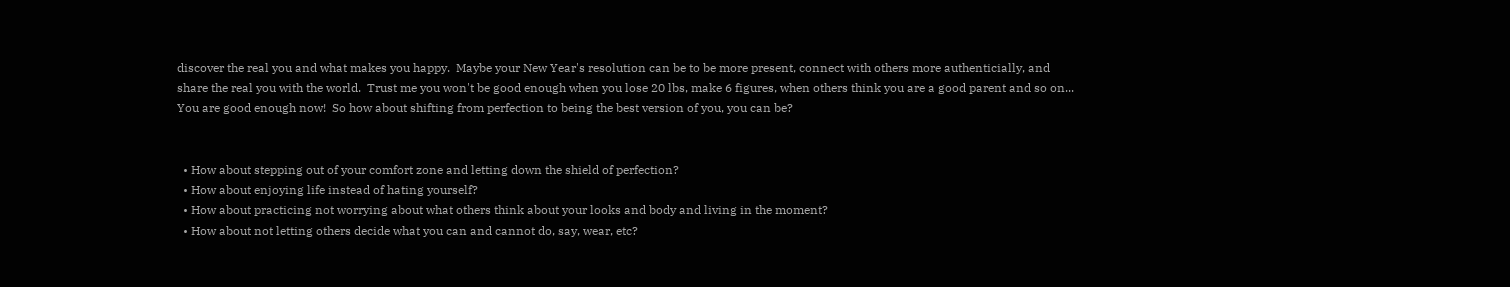discover the real you and what makes you happy.  Maybe your New Year's resolution can be to be more present, connect with others more authenticially, and share the real you with the world.  Trust me you won't be good enough when you lose 20 lbs, make 6 figures, when others think you are a good parent and so on... You are good enough now!  So how about shifting from perfection to being the best version of you, you can be?


  • How about stepping out of your comfort zone and letting down the shield of perfection?
  • How about enjoying life instead of hating yourself?
  • How about practicing not worrying about what others think about your looks and body and living in the moment?
  • How about not letting others decide what you can and cannot do, say, wear, etc?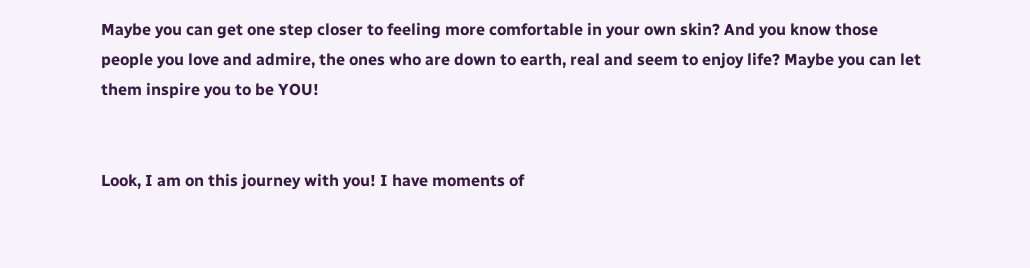Maybe you can get one step closer to feeling more comfortable in your own skin? And you know those people you love and admire, the ones who are down to earth, real and seem to enjoy life? Maybe you can let them inspire you to be YOU!


Look, I am on this journey with you! I have moments of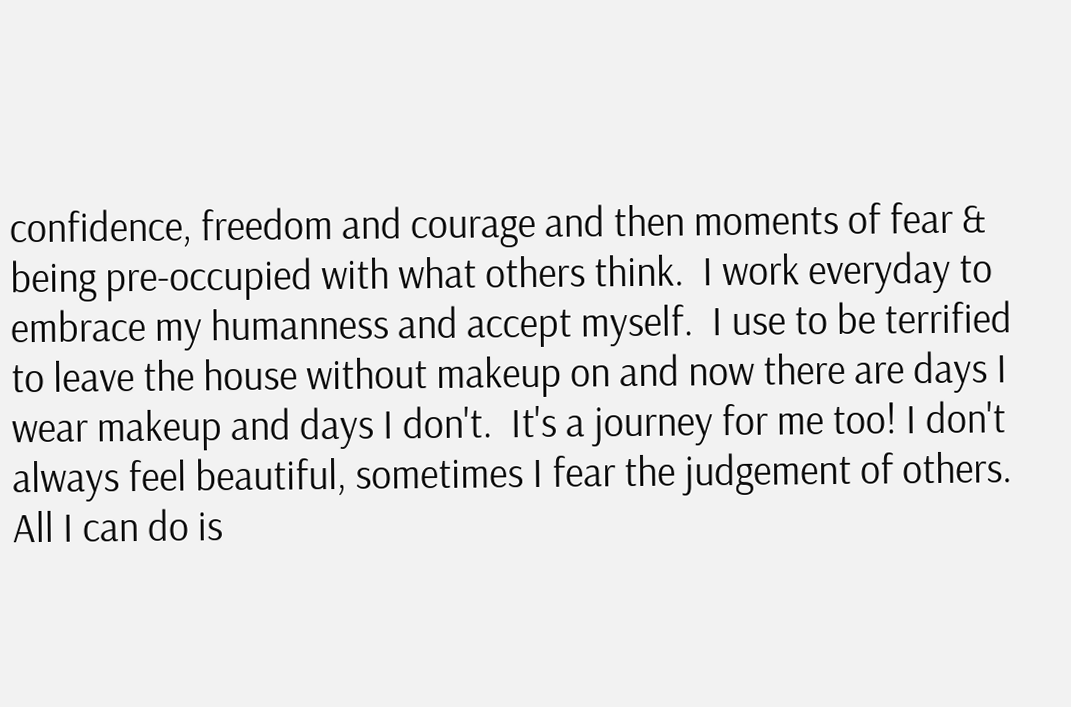confidence, freedom and courage and then moments of fear & being pre-occupied with what others think.  I work everyday to embrace my humanness and accept myself.  I use to be terrified to leave the house without makeup on and now there are days I wear makeup and days I don't.  It's a journey for me too! I don't always feel beautiful, sometimes I fear the judgement of others.  All I can do is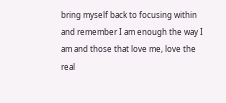bring myself back to focusing within and remember I am enough the way I am and those that love me, love the real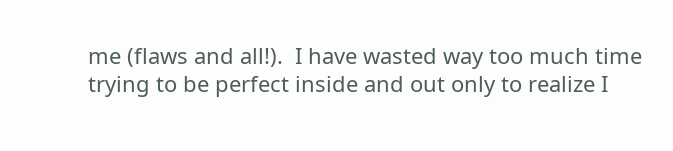me (flaws and all!).  I have wasted way too much time trying to be perfect inside and out only to realize I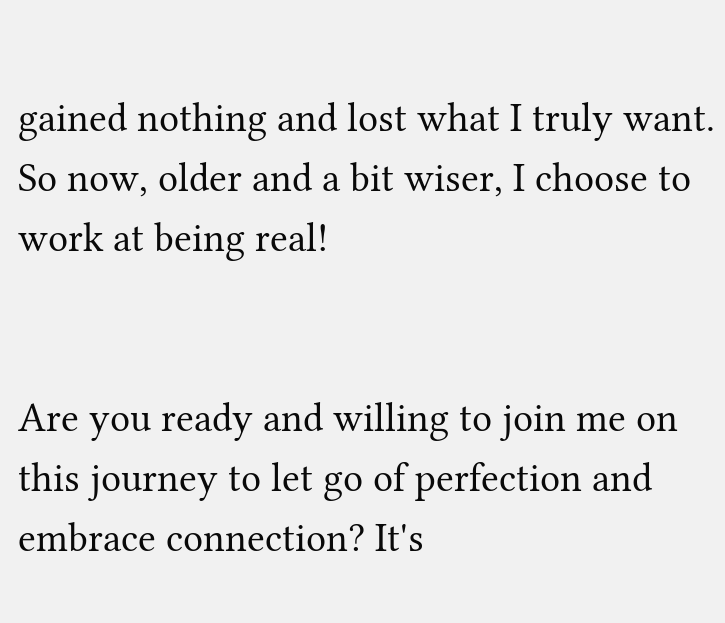gained nothing and lost what I truly want.  So now, older and a bit wiser, I choose to work at being real!


Are you ready and willing to join me on this journey to let go of perfection and embrace connection? It's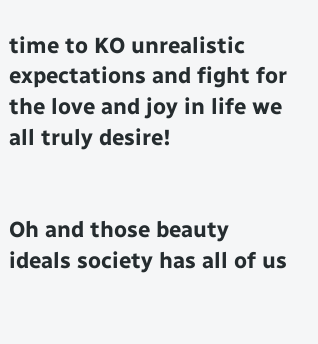time to KO unrealistic expectations and fight for the love and joy in life we all truly desire!


Oh and those beauty ideals society has all of us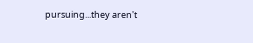pursuing...they aren't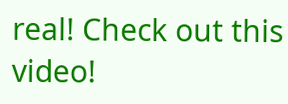real! Check out this video!